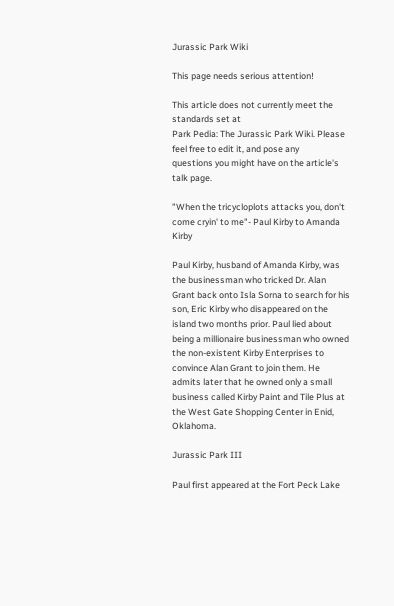Jurassic Park Wiki

This page needs serious attention!

This article does not currently meet the standards set at
Park Pedia: The Jurassic Park Wiki. Please feel free to edit it, and pose any
questions you might have on the article's talk page.

"When the tricycloplots attacks you, don't come cryin' to me"- Paul Kirby to Amanda Kirby

Paul Kirby, husband of Amanda Kirby, was the businessman who tricked Dr. Alan Grant back onto Isla Sorna to search for his son, Eric Kirby who disappeared on the island two months prior. Paul lied about being a millionaire businessman who owned the non-existent Kirby Enterprises to convince Alan Grant to join them. He admits later that he owned only a small business called Kirby Paint and Tile Plus at the West Gate Shopping Center in Enid, Oklahoma.

Jurassic Park III

Paul first appeared at the Fort Peck Lake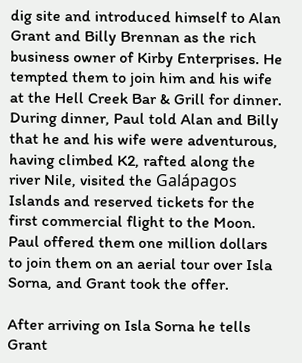dig site and introduced himself to Alan Grant and Billy Brennan as the rich business owner of Kirby Enterprises. He tempted them to join him and his wife at the Hell Creek Bar & Grill for dinner. During dinner, Paul told Alan and Billy that he and his wife were adventurous, having climbed K2, rafted along the river Nile, visited the Galápagos Islands and reserved tickets for the first commercial flight to the Moon. Paul offered them one million dollars to join them on an aerial tour over Isla Sorna, and Grant took the offer.

After arriving on Isla Sorna he tells Grant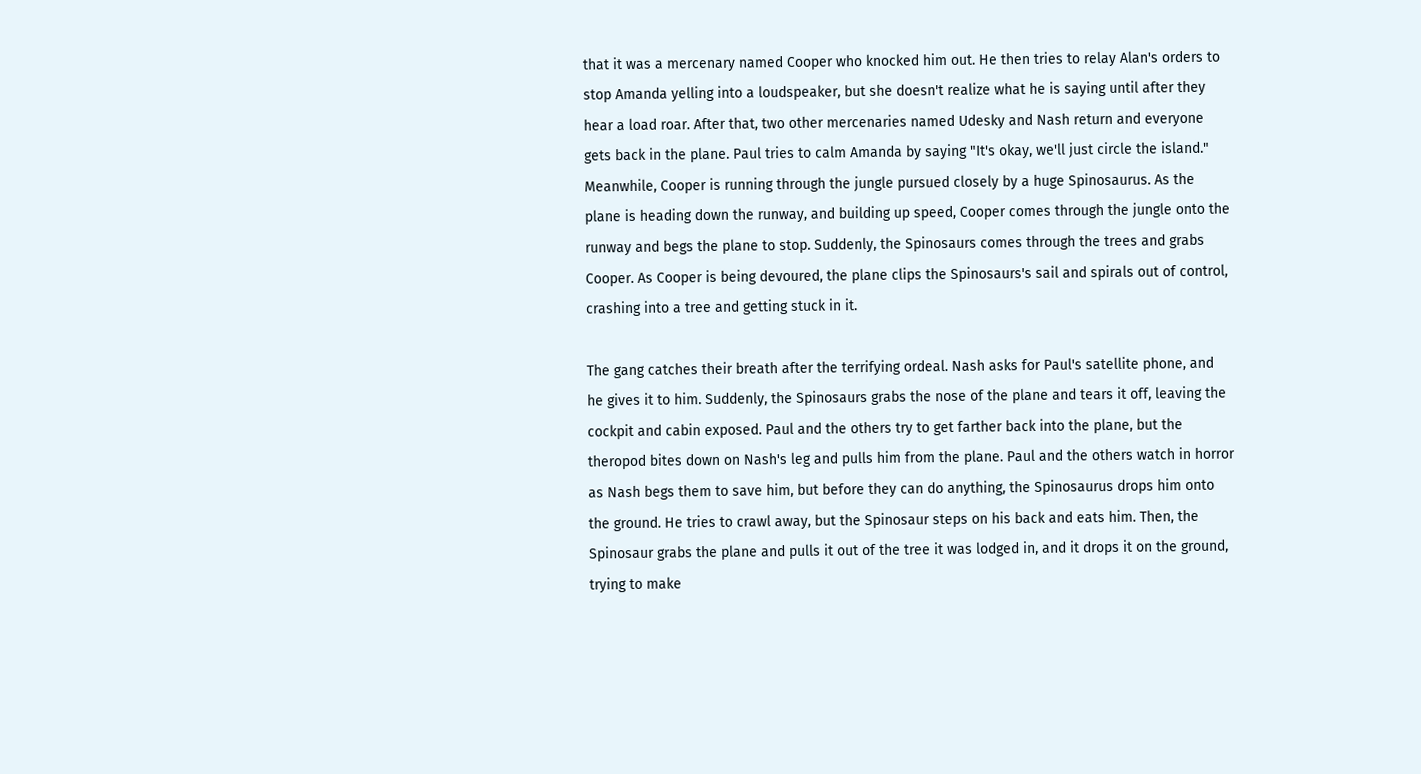that it was a mercenary named Cooper who knocked him out. He then tries to relay Alan's orders to stop Amanda yelling into a loudspeaker, but she doesn't realize what he is saying until after they hear a load roar. After that, two other mercenaries named Udesky and Nash return and everyone gets back in the plane. Paul tries to calm Amanda by saying "It's okay, we'll just circle the island." Meanwhile, Cooper is running through the jungle pursued closely by a huge Spinosaurus. As the plane is heading down the runway, and building up speed, Cooper comes through the jungle onto the runway and begs the plane to stop. Suddenly, the Spinosaurs comes through the trees and grabs Cooper. As Cooper is being devoured, the plane clips the Spinosaurs's sail and spirals out of control, crashing into a tree and getting stuck in it.

The gang catches their breath after the terrifying ordeal. Nash asks for Paul's satellite phone, and he gives it to him. Suddenly, the Spinosaurs grabs the nose of the plane and tears it off, leaving the cockpit and cabin exposed. Paul and the others try to get farther back into the plane, but the theropod bites down on Nash's leg and pulls him from the plane. Paul and the others watch in horror as Nash begs them to save him, but before they can do anything, the Spinosaurus drops him onto the ground. He tries to crawl away, but the Spinosaur steps on his back and eats him. Then, the Spinosaur grabs the plane and pulls it out of the tree it was lodged in, and it drops it on the ground, trying to make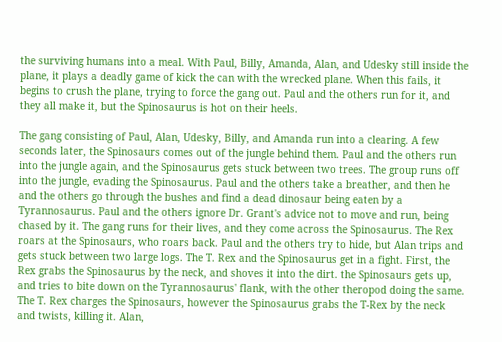the surviving humans into a meal. With Paul, Billy, Amanda, Alan, and Udesky still inside the plane, it plays a deadly game of kick the can with the wrecked plane. When this fails, it begins to crush the plane, trying to force the gang out. Paul and the others run for it, and they all make it, but the Spinosaurus is hot on their heels.

The gang consisting of Paul, Alan, Udesky, Billy, and Amanda run into a clearing. A few seconds later, the Spinosaurs comes out of the jungle behind them. Paul and the others run into the jungle again, and the Spinosaurus gets stuck between two trees. The group runs off into the jungle, evading the Spinosaurus. Paul and the others take a breather, and then he and the others go through the bushes and find a dead dinosaur being eaten by a Tyrannosaurus. Paul and the others ignore Dr. Grant's advice not to move and run, being chased by it. The gang runs for their lives, and they come across the Spinosaurus. The Rex roars at the Spinosaurs, who roars back. Paul and the others try to hide, but Alan trips and gets stuck between two large logs. The T. Rex and the Spinosaurus get in a fight. First, the Rex grabs the Spinosaurus by the neck, and shoves it into the dirt. the Spinosaurs gets up, and tries to bite down on the Tyrannosaurus' flank, with the other theropod doing the same. The T. Rex charges the Spinosaurs, however the Spinosaurus grabs the T-Rex by the neck and twists, killing it. Alan,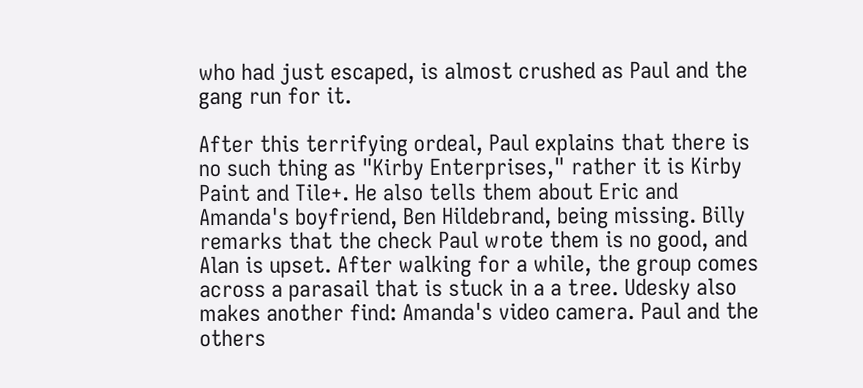who had just escaped, is almost crushed as Paul and the gang run for it.

After this terrifying ordeal, Paul explains that there is no such thing as "Kirby Enterprises," rather it is Kirby Paint and Tile+. He also tells them about Eric and Amanda's boyfriend, Ben Hildebrand, being missing. Billy remarks that the check Paul wrote them is no good, and Alan is upset. After walking for a while, the group comes across a parasail that is stuck in a a tree. Udesky also makes another find: Amanda's video camera. Paul and the others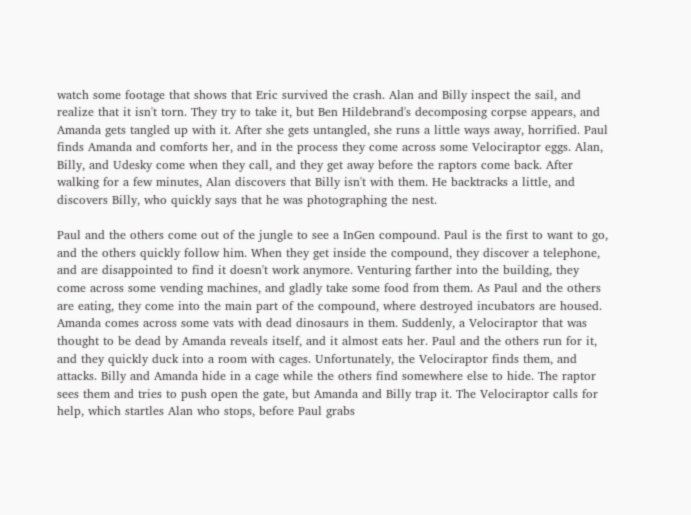watch some footage that shows that Eric survived the crash. Alan and Billy inspect the sail, and realize that it isn't torn. They try to take it, but Ben Hildebrand's decomposing corpse appears, and Amanda gets tangled up with it. After she gets untangled, she runs a little ways away, horrified. Paul finds Amanda and comforts her, and in the process they come across some Velociraptor eggs. Alan, Billy, and Udesky come when they call, and they get away before the raptors come back. After walking for a few minutes, Alan discovers that Billy isn't with them. He backtracks a little, and discovers Billy, who quickly says that he was photographing the nest.

Paul and the others come out of the jungle to see a InGen compound. Paul is the first to want to go, and the others quickly follow him. When they get inside the compound, they discover a telephone, and are disappointed to find it doesn't work anymore. Venturing farther into the building, they come across some vending machines, and gladly take some food from them. As Paul and the others are eating, they come into the main part of the compound, where destroyed incubators are housed. Amanda comes across some vats with dead dinosaurs in them. Suddenly, a Velociraptor that was thought to be dead by Amanda reveals itself, and it almost eats her. Paul and the others run for it, and they quickly duck into a room with cages. Unfortunately, the Velociraptor finds them, and attacks. Billy and Amanda hide in a cage while the others find somewhere else to hide. The raptor sees them and tries to push open the gate, but Amanda and Billy trap it. The Velociraptor calls for help, which startles Alan who stops, before Paul grabs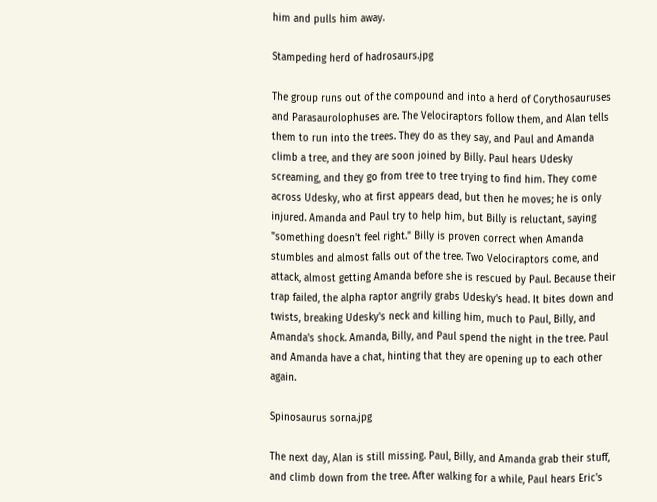him and pulls him away.

Stampeding herd of hadrosaurs.jpg

The group runs out of the compound and into a herd of Corythosauruses and Parasaurolophuses are. The Velociraptors follow them, and Alan tells them to run into the trees. They do as they say, and Paul and Amanda climb a tree, and they are soon joined by Billy. Paul hears Udesky screaming, and they go from tree to tree trying to find him. They come across Udesky, who at first appears dead, but then he moves; he is only injured. Amanda and Paul try to help him, but Billy is reluctant, saying "something doesn't feel right." Billy is proven correct when Amanda stumbles and almost falls out of the tree. Two Velociraptors come, and attack, almost getting Amanda before she is rescued by Paul. Because their trap failed, the alpha raptor angrily grabs Udesky's head. It bites down and twists, breaking Udesky's neck and killing him, much to Paul, Billy, and Amanda's shock. Amanda, Billy, and Paul spend the night in the tree. Paul and Amanda have a chat, hinting that they are opening up to each other again.

Spinosaurus sorna.jpg

The next day, Alan is still missing. Paul, Billy, and Amanda grab their stuff, and climb down from the tree. After walking for a while, Paul hears Eric's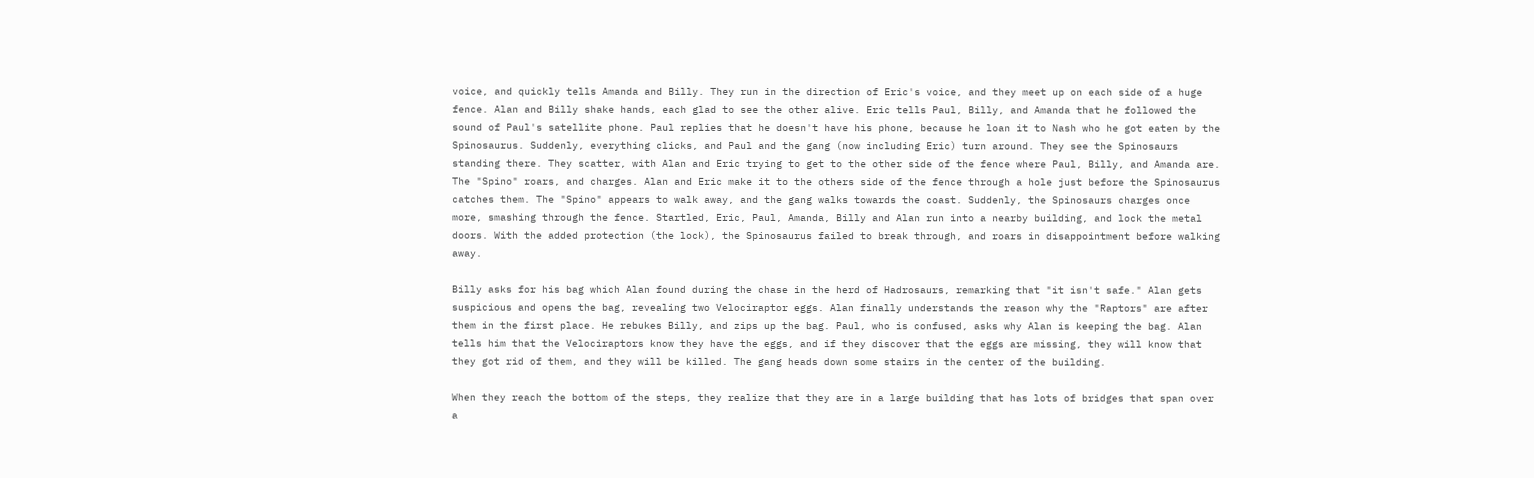voice, and quickly tells Amanda and Billy. They run in the direction of Eric's voice, and they meet up on each side of a huge fence. Alan and Billy shake hands, each glad to see the other alive. Eric tells Paul, Billy, and Amanda that he followed the sound of Paul's satellite phone. Paul replies that he doesn't have his phone, because he loan it to Nash who he got eaten by the Spinosaurus. Suddenly, everything clicks, and Paul and the gang (now including Eric) turn around. They see the Spinosaurs standing there. They scatter, with Alan and Eric trying to get to the other side of the fence where Paul, Billy, and Amanda are. The "Spino" roars, and charges. Alan and Eric make it to the others side of the fence through a hole just before the Spinosaurus catches them. The "Spino" appears to walk away, and the gang walks towards the coast. Suddenly, the Spinosaurs charges once more, smashing through the fence. Startled, Eric, Paul, Amanda, Billy and Alan run into a nearby building, and lock the metal doors. With the added protection (the lock), the Spinosaurus failed to break through, and roars in disappointment before walking away.

Billy asks for his bag which Alan found during the chase in the herd of Hadrosaurs, remarking that "it isn't safe." Alan gets suspicious and opens the bag, revealing two Velociraptor eggs. Alan finally understands the reason why the "Raptors" are after them in the first place. He rebukes Billy, and zips up the bag. Paul, who is confused, asks why Alan is keeping the bag. Alan tells him that the Velociraptors know they have the eggs, and if they discover that the eggs are missing, they will know that they got rid of them, and they will be killed. The gang heads down some stairs in the center of the building.

When they reach the bottom of the steps, they realize that they are in a large building that has lots of bridges that span over a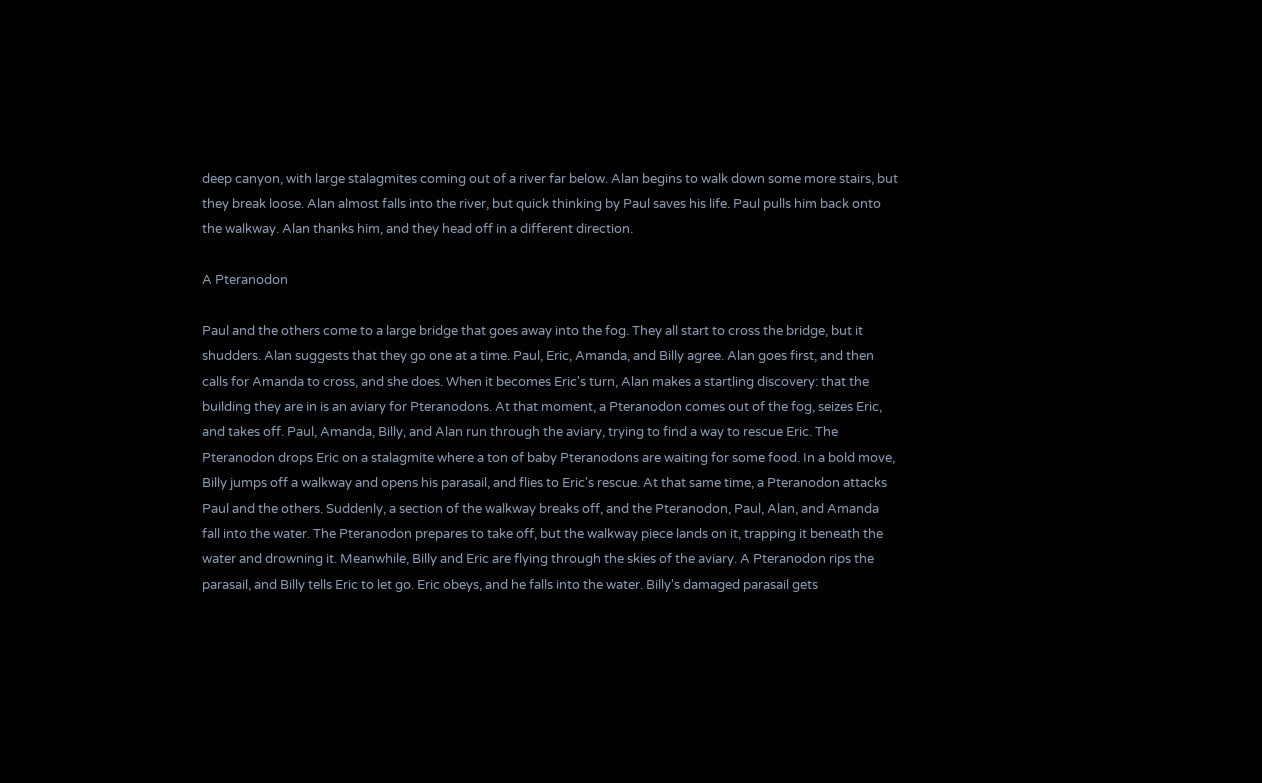deep canyon, with large stalagmites coming out of a river far below. Alan begins to walk down some more stairs, but they break loose. Alan almost falls into the river, but quick thinking by Paul saves his life. Paul pulls him back onto the walkway. Alan thanks him, and they head off in a different direction.

A Pteranodon

Paul and the others come to a large bridge that goes away into the fog. They all start to cross the bridge, but it shudders. Alan suggests that they go one at a time. Paul, Eric, Amanda, and Billy agree. Alan goes first, and then calls for Amanda to cross, and she does. When it becomes Eric's turn, Alan makes a startling discovery: that the building they are in is an aviary for Pteranodons. At that moment, a Pteranodon comes out of the fog, seizes Eric, and takes off. Paul, Amanda, Billy, and Alan run through the aviary, trying to find a way to rescue Eric. The Pteranodon drops Eric on a stalagmite where a ton of baby Pteranodons are waiting for some food. In a bold move, Billy jumps off a walkway and opens his parasail, and flies to Eric's rescue. At that same time, a Pteranodon attacks Paul and the others. Suddenly, a section of the walkway breaks off, and the Pteranodon, Paul, Alan, and Amanda fall into the water. The Pteranodon prepares to take off, but the walkway piece lands on it, trapping it beneath the water and drowning it. Meanwhile, Billy and Eric are flying through the skies of the aviary. A Pteranodon rips the parasail, and Billy tells Eric to let go. Eric obeys, and he falls into the water. Billy's damaged parasail gets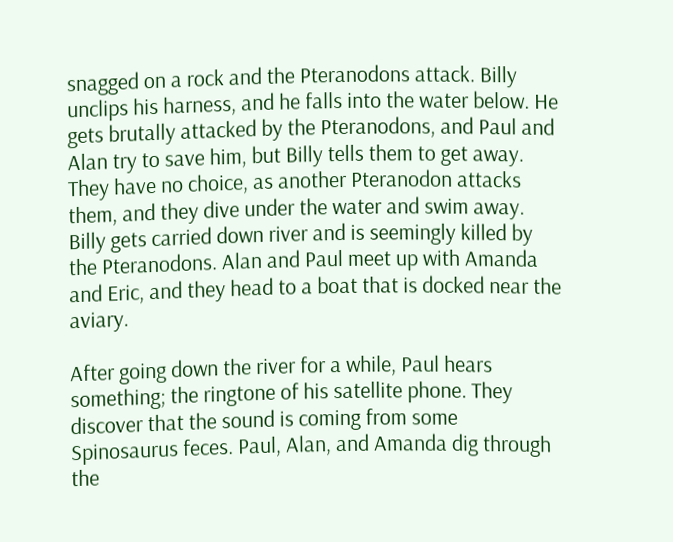snagged on a rock and the Pteranodons attack. Billy unclips his harness, and he falls into the water below. He gets brutally attacked by the Pteranodons, and Paul and Alan try to save him, but Billy tells them to get away. They have no choice, as another Pteranodon attacks them, and they dive under the water and swim away. Billy gets carried down river and is seemingly killed by the Pteranodons. Alan and Paul meet up with Amanda and Eric, and they head to a boat that is docked near the aviary.

After going down the river for a while, Paul hears something; the ringtone of his satellite phone. They discover that the sound is coming from some Spinosaurus feces. Paul, Alan, and Amanda dig through the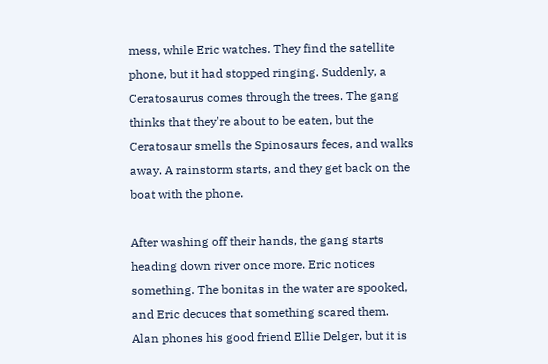mess, while Eric watches. They find the satellite phone, but it had stopped ringing. Suddenly, a Ceratosaurus comes through the trees. The gang thinks that they're about to be eaten, but the Ceratosaur smells the Spinosaurs feces, and walks away. A rainstorm starts, and they get back on the boat with the phone.

After washing off their hands, the gang starts heading down river once more. Eric notices something. The bonitas in the water are spooked, and Eric decuces that something scared them. Alan phones his good friend Ellie Delger, but it is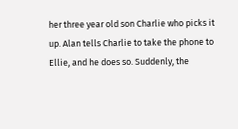her three year old son Charlie who picks it up. Alan tells Charlie to take the phone to Ellie, and he does so. Suddenly, the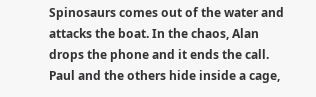Spinosaurs comes out of the water and attacks the boat. In the chaos, Alan drops the phone and it ends the call. Paul and the others hide inside a cage,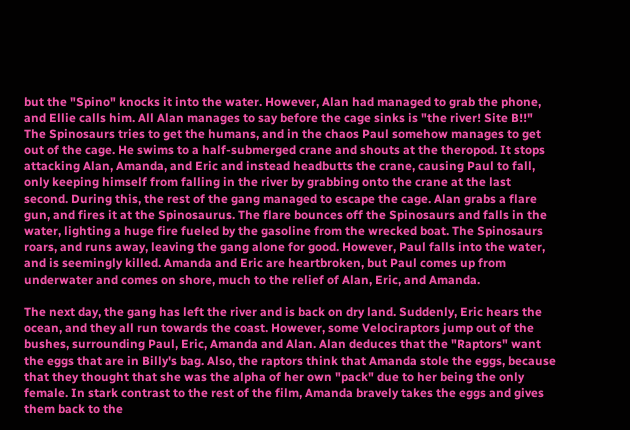but the "Spino" knocks it into the water. However, Alan had managed to grab the phone, and Ellie calls him. All Alan manages to say before the cage sinks is "the river! Site B!!" The Spinosaurs tries to get the humans, and in the chaos Paul somehow manages to get out of the cage. He swims to a half-submerged crane and shouts at the theropod. It stops attacking Alan, Amanda, and Eric and instead headbutts the crane, causing Paul to fall, only keeping himself from falling in the river by grabbing onto the crane at the last second. During this, the rest of the gang managed to escape the cage. Alan grabs a flare gun, and fires it at the Spinosaurus. The flare bounces off the Spinosaurs and falls in the water, lighting a huge fire fueled by the gasoline from the wrecked boat. The Spinosaurs roars, and runs away, leaving the gang alone for good. However, Paul falls into the water, and is seemingly killed. Amanda and Eric are heartbroken, but Paul comes up from underwater and comes on shore, much to the relief of Alan, Eric, and Amanda.

The next day, the gang has left the river and is back on dry land. Suddenly, Eric hears the ocean, and they all run towards the coast. However, some Velociraptors jump out of the bushes, surrounding Paul, Eric, Amanda and Alan. Alan deduces that the "Raptors" want the eggs that are in Billy's bag. Also, the raptors think that Amanda stole the eggs, because that they thought that she was the alpha of her own "pack" due to her being the only female. In stark contrast to the rest of the film, Amanda bravely takes the eggs and gives them back to the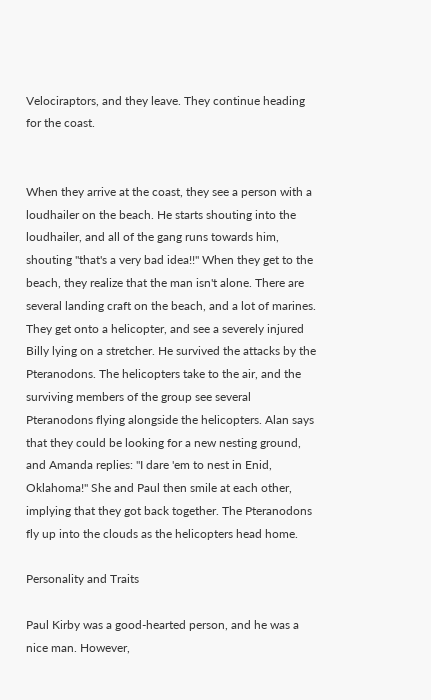Velociraptors, and they leave. They continue heading for the coast.


When they arrive at the coast, they see a person with a loudhailer on the beach. He starts shouting into the loudhailer, and all of the gang runs towards him, shouting "that's a very bad idea!!" When they get to the beach, they realize that the man isn't alone. There are several landing craft on the beach, and a lot of marines. They get onto a helicopter, and see a severely injured Billy lying on a stretcher. He survived the attacks by the Pteranodons. The helicopters take to the air, and the surviving members of the group see several Pteranodons flying alongside the helicopters. Alan says that they could be looking for a new nesting ground, and Amanda replies: "I dare 'em to nest in Enid, Oklahoma!" She and Paul then smile at each other, implying that they got back together. The Pteranodons fly up into the clouds as the helicopters head home.

Personality and Traits

Paul Kirby was a good-hearted person, and he was a nice man. However,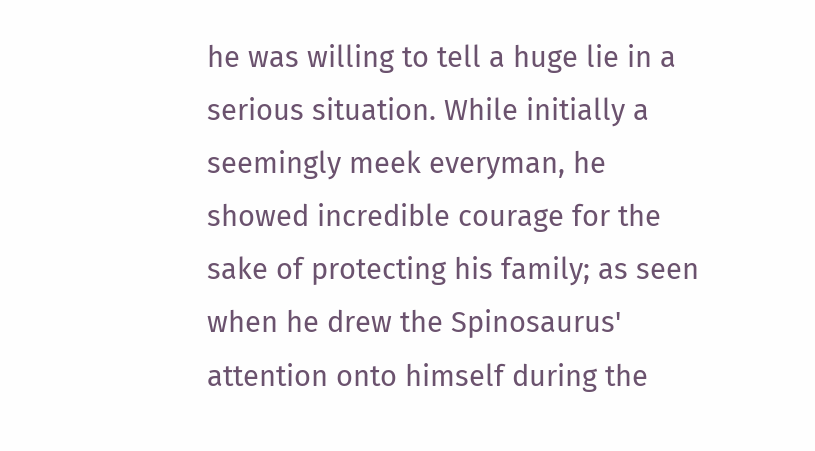he was willing to tell a huge lie in a serious situation. While initially a seemingly meek everyman, he showed incredible courage for the sake of protecting his family; as seen when he drew the Spinosaurus' attention onto himself during the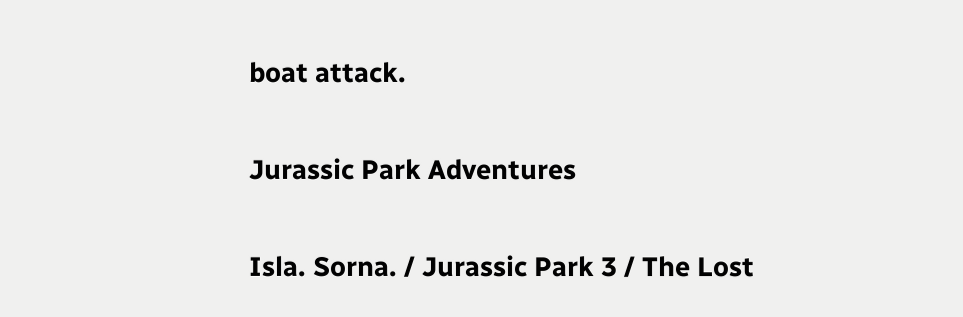boat attack.

Jurassic Park Adventures

Isla. Sorna. / Jurassic Park 3 / The Lost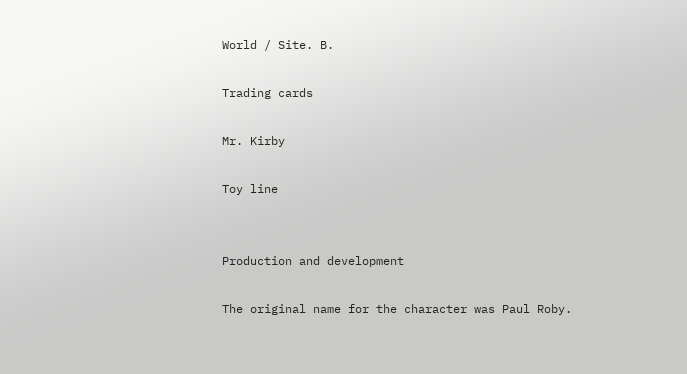World / Site. B.

Trading cards

Mr. Kirby

Toy line


Production and development

The original name for the character was Paul Roby.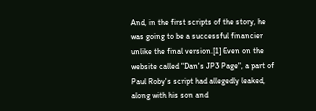And, in the first scripts of the story, he was going to be a successful financier unlike the final version.[1] Even on the website called "Dan's JP3 Page", a part of Paul Roby's script had allegedly leaked, along with his son and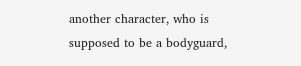another character, who is supposed to be a bodyguard,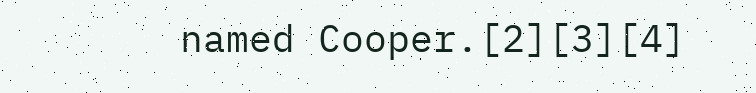named Cooper.[2][3][4]